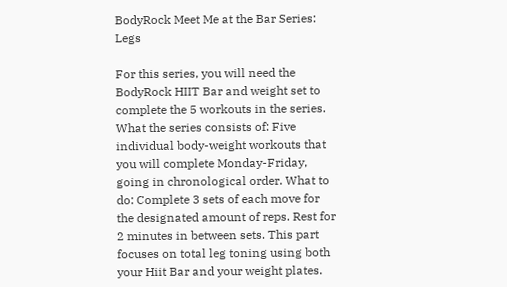BodyRock Meet Me at the Bar Series: Legs

For this series, you will need the BodyRock HIIT Bar and weight set to complete the 5 workouts in the series. What the series consists of: Five individual body-weight workouts that you will complete Monday-Friday, going in chronological order. What to do: Complete 3 sets of each move for the designated amount of reps. Rest for 2 minutes in between sets. This part focuses on total leg toning using both your Hiit Bar and your weight plates.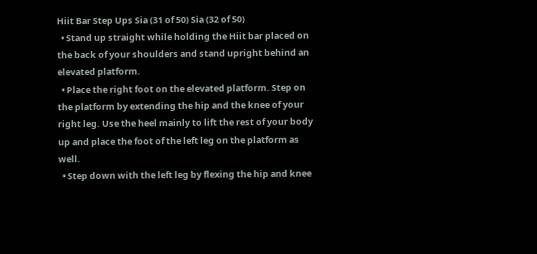Hiit Bar Step Ups Sia (31 of 50) Sia (32 of 50)
  • Stand up straight while holding the Hiit bar placed on the back of your shoulders and stand upright behind an elevated platform.
  • Place the right foot on the elevated platform. Step on the platform by extending the hip and the knee of your right leg. Use the heel mainly to lift the rest of your body up and place the foot of the left leg on the platform as well.
  • Step down with the left leg by flexing the hip and knee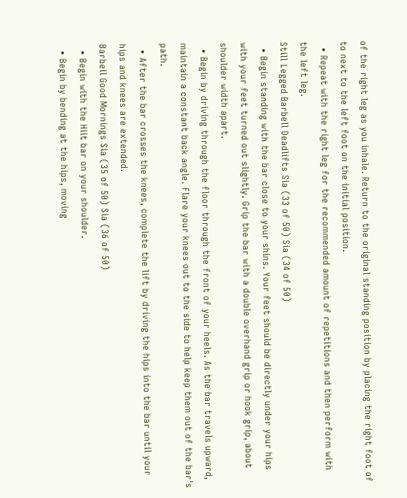of the right leg as you inhale. Return to the original standing position by placing the right foot of to next to the left foot on the initial position.
  • Repeat with the right leg for the recommended amount of repetitions and then perform with the left leg.
Still Legged Barbell Deadlifts Sia (33 of 50) Sia (34 of 50)
  • Begin standing with the bar close to your shins. Your feet should be directly under your hips with your feet turned out slightly. Grip the bar with a double overhand grip or hook grip, about shoulder width apart.
  • Begin by driving through the floor through the front of your heels. As the bar travels upward, maintain a constant back angle. Flare your knees out to the side to help keep them out of the bar's path.
  • After the bar crosses the knees, complete the lift by driving the hips into the bar until your hips and knees are extended.
Barbell Good Mornings Sia (35 of 50) Sia (36 of 50)
  • Begin with the Hiit bar on your shoulder.
  • Begin by bending at the hips, moving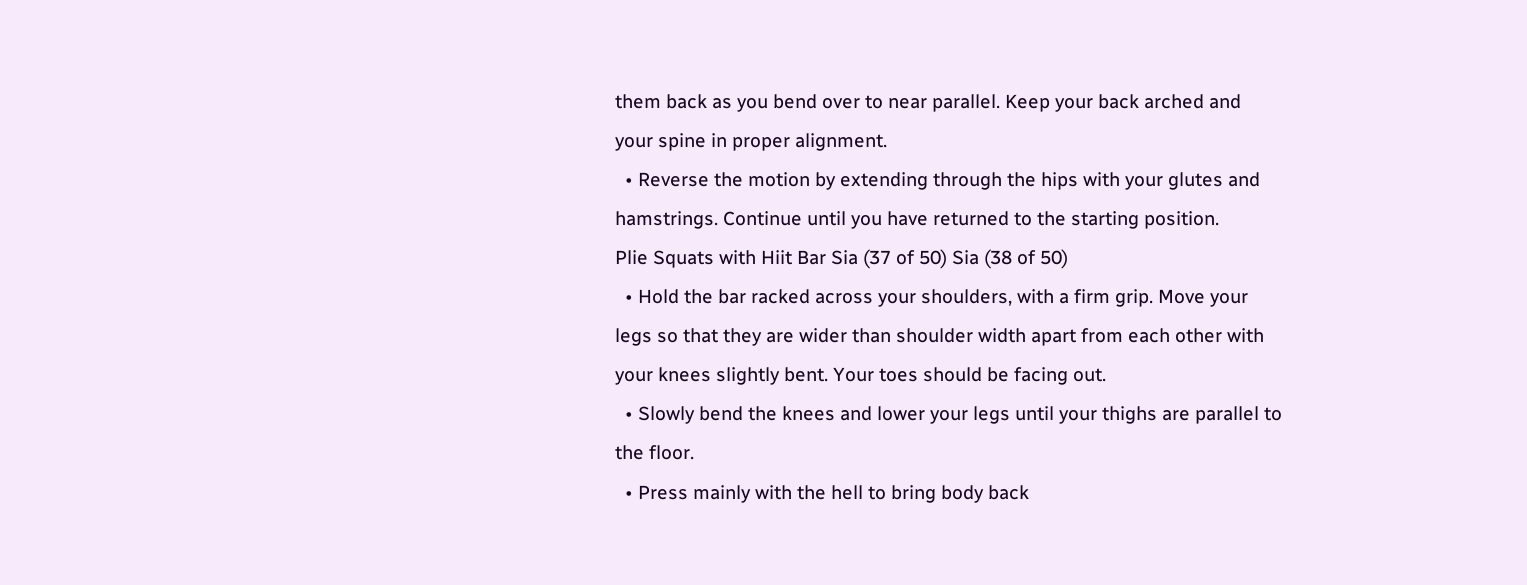them back as you bend over to near parallel. Keep your back arched and your spine in proper alignment.
  • Reverse the motion by extending through the hips with your glutes and hamstrings. Continue until you have returned to the starting position.
Plie Squats with Hiit Bar Sia (37 of 50) Sia (38 of 50)
  • Hold the bar racked across your shoulders, with a firm grip. Move your legs so that they are wider than shoulder width apart from each other with your knees slightly bent. Your toes should be facing out.
  • Slowly bend the knees and lower your legs until your thighs are parallel to the floor.
  • Press mainly with the hell to bring body back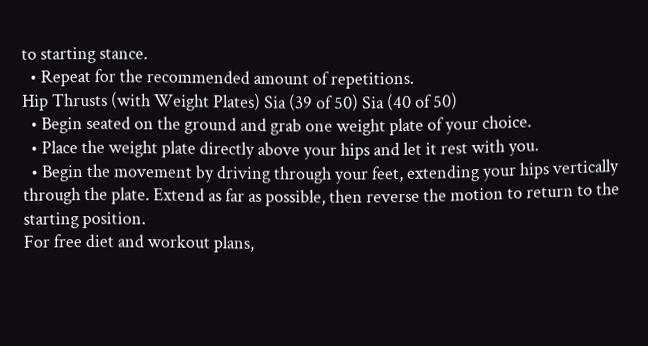to starting stance.
  • Repeat for the recommended amount of repetitions.
Hip Thrusts (with Weight Plates) Sia (39 of 50) Sia (40 of 50)
  • Begin seated on the ground and grab one weight plate of your choice.
  • Place the weight plate directly above your hips and let it rest with you.
  • Begin the movement by driving through your feet, extending your hips vertically through the plate. Extend as far as possible, then reverse the motion to return to the starting position.
For free diet and workout plans,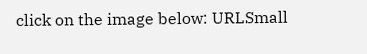click on the image below: URLSmall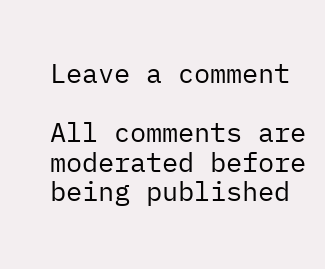Leave a comment

All comments are moderated before being published